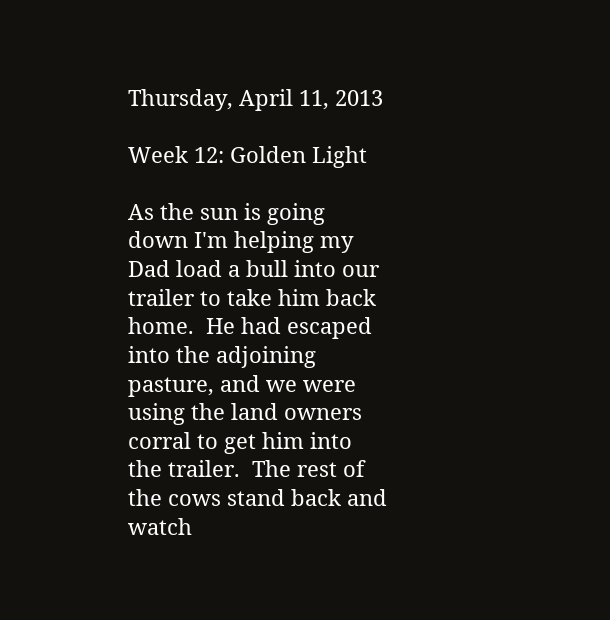Thursday, April 11, 2013

Week 12: Golden Light

As the sun is going down I'm helping my Dad load a bull into our trailer to take him back home.  He had escaped into the adjoining pasture, and we were using the land owners corral to get him into the trailer.  The rest of the cows stand back and watch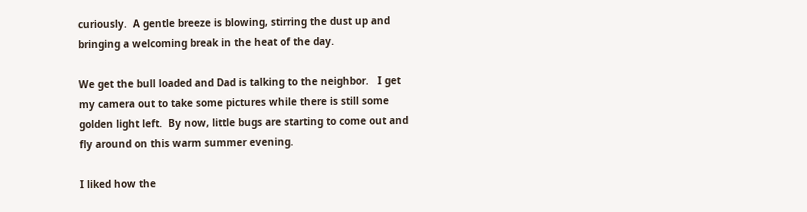curiously.  A gentle breeze is blowing, stirring the dust up and bringing a welcoming break in the heat of the day.

We get the bull loaded and Dad is talking to the neighbor.   I get my camera out to take some pictures while there is still some golden light left.  By now, little bugs are starting to come out and fly around on this warm summer evening.

I liked how the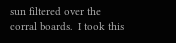sun filtered over the corral boards.  I took this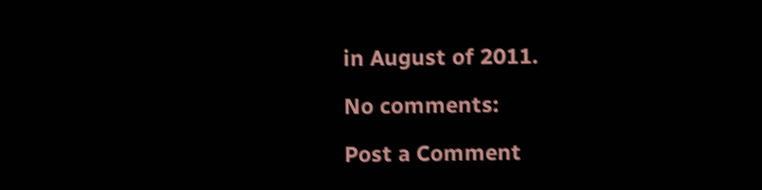in August of 2011.

No comments:

Post a Comment